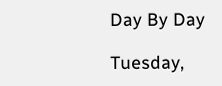Day By Day

Tuesday,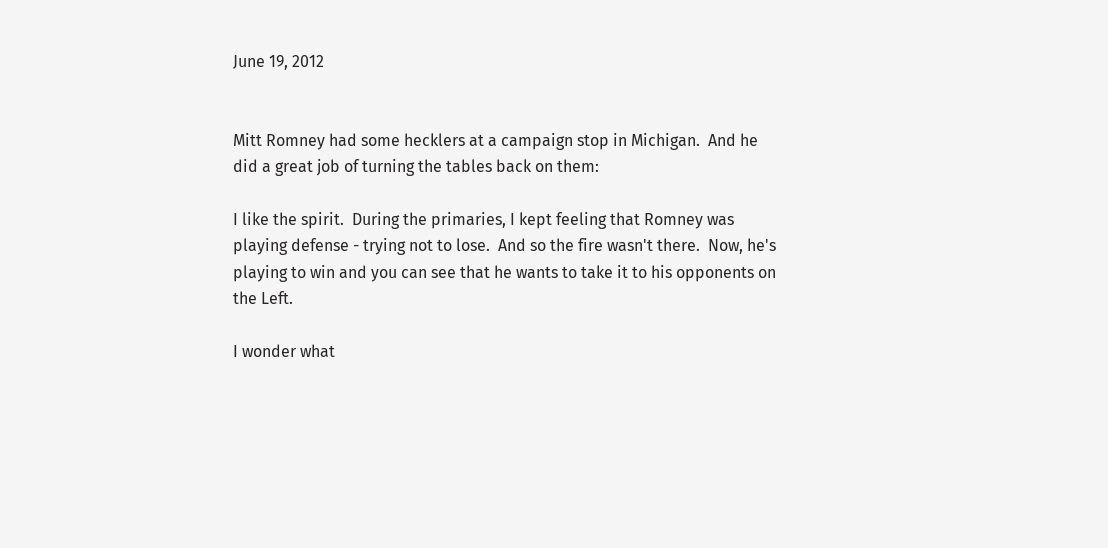June 19, 2012


Mitt Romney had some hecklers at a campaign stop in Michigan.  And he did a great job of turning the tables back on them:

I like the spirit.  During the primaries, I kept feeling that Romney was playing defense - trying not to lose.  And so the fire wasn't there.  Now, he's playing to win and you can see that he wants to take it to his opponents on the Left.

I wonder what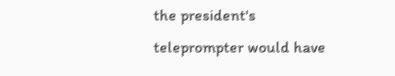the president's teleprompter would have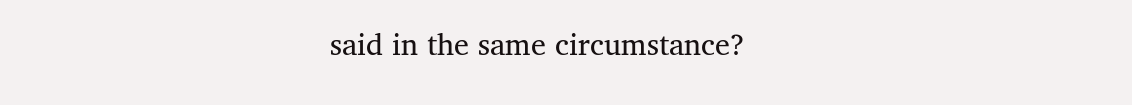said in the same circumstance?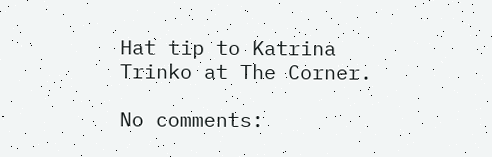Hat tip to Katrina Trinko at The Corner.

No comments: